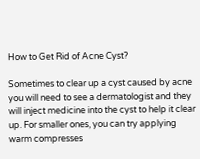How to Get Rid of Acne Cyst?

Sometimes to clear up a cyst caused by acne you will need to see a dermatologist and they will inject medicine into the cyst to help it clear up. For smaller ones, you can try applying warm compresses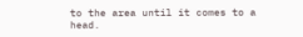to the area until it comes to a head.